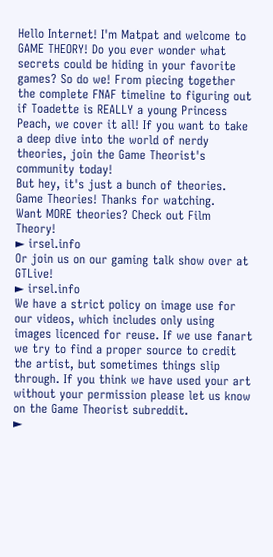Hello Internet! I'm Matpat and welcome to GAME THEORY! Do you ever wonder what secrets could be hiding in your favorite games? So do we! From piecing together the complete FNAF timeline to figuring out if Toadette is REALLY a young Princess Peach, we cover it all! If you want to take a deep dive into the world of nerdy theories, join the Game Theorist's community today!
But hey, it's just a bunch of theories. Game Theories! Thanks for watching.
Want MORE theories? Check out Film Theory!
► irsel.info
Or join us on our gaming talk show over at GTLive!
► irsel.info
We have a strict policy on image use for our videos, which includes only using images licenced for reuse. If we use fanart we try to find a proper source to credit the artist, but sometimes things slip through. If you think we have used your art without your permission please let us know on the Game Theorist subreddit.
►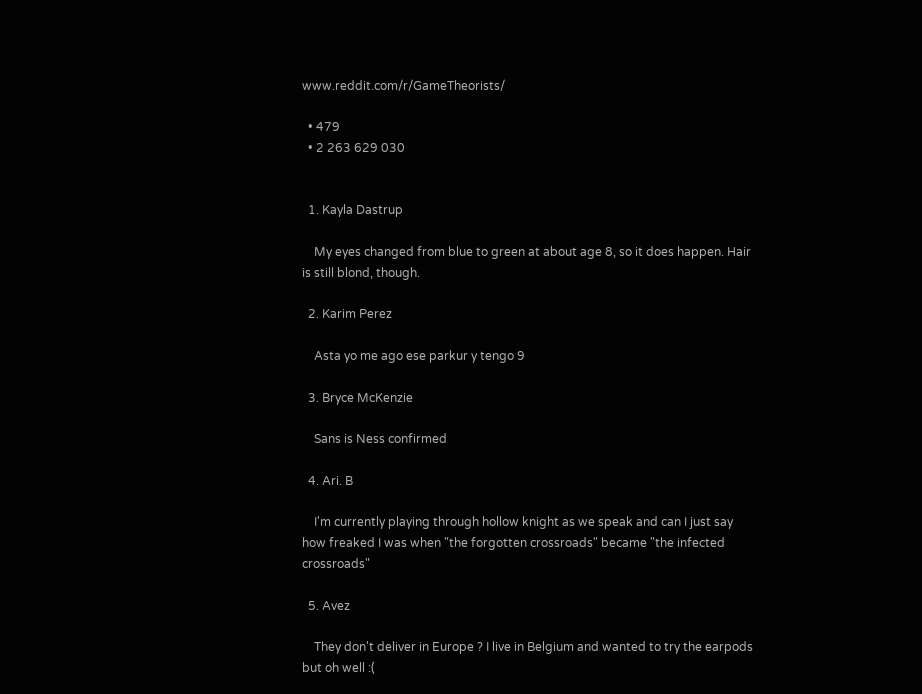www.reddit.com/r/GameTheorists/

  • 479
  • 2 263 629 030


  1. Kayla Dastrup

    My eyes changed from blue to green at about age 8, so it does happen. Hair is still blond, though.

  2. Karim Perez

    Asta yo me ago ese parkur y tengo 9

  3. Bryce McKenzie

    Sans is Ness confirmed

  4. Ari. B

    I'm currently playing through hollow knight as we speak and can I just say how freaked I was when "the forgotten crossroads" became "the infected crossroads"

  5. Avez

    They don't deliver in Europe ? I live in Belgium and wanted to try the earpods but oh well :(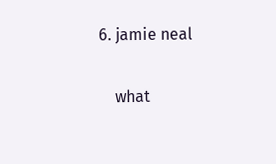6. jamie neal

    what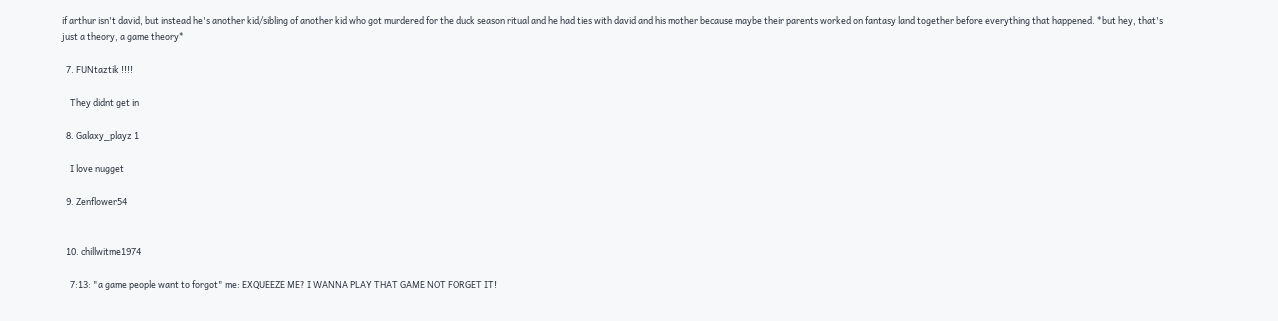if arthur isn't david, but instead he's another kid/sibling of another kid who got murdered for the duck season ritual and he had ties with david and his mother because maybe their parents worked on fantasy land together before everything that happened. *but hey, that's just a theory, a game theory*

  7. FUNtaztik !!!!

    They didnt get in

  8. Galaxy_playz 1

    I love nugget

  9. Zenflower54


  10. chillwitme1974

    7:13: "a game people want to forgot" me: EXQUEEZE ME? I WANNA PLAY THAT GAME NOT FORGET IT!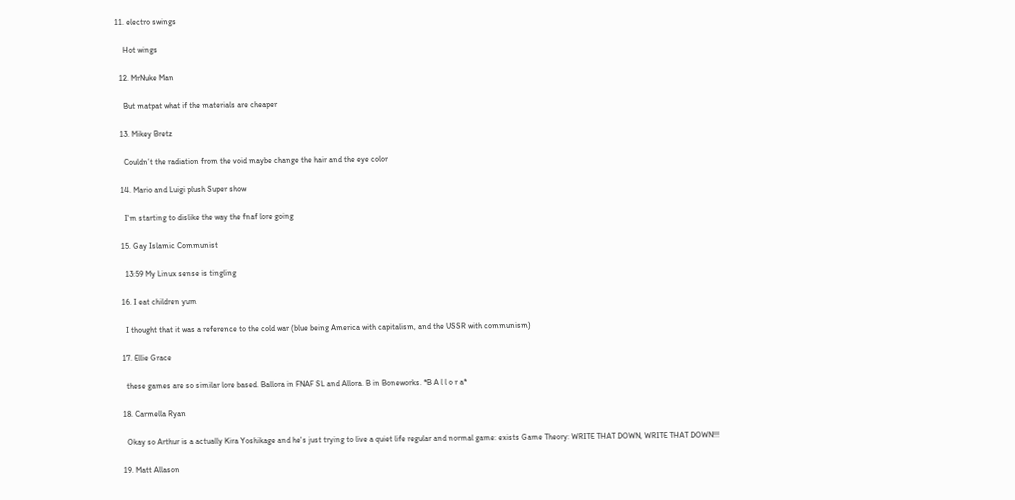11. electro swings

    Hot wings

  12. MrNuke Man

    But matpat what if the materials are cheaper

  13. Mikey Bretz

    Couldn’t the radiation from the void maybe change the hair and the eye color

  14. Mario and Luigi plush Super show

    I'm starting to dislike the way the fnaf lore going

  15. Gay Islamic Communist

    13:59 My Linux sense is tingling

  16. I eat children yum

    I thought that it was a reference to the cold war (blue being America with capitalism, and the USSR with communism)

  17. Ellie Grace

    these games are so similar lore based. Ballora in FNAF SL and Allora. B in Boneworks. *B A l l o r a*

  18. Carmella Ryan

    Okay so Arthur is a actually Kira Yoshikage and he's just trying to live a quiet life regular and normal game: exists Game Theory: WRITE THAT DOWN, WRITE THAT DOWN!!!

  19. Matt Allason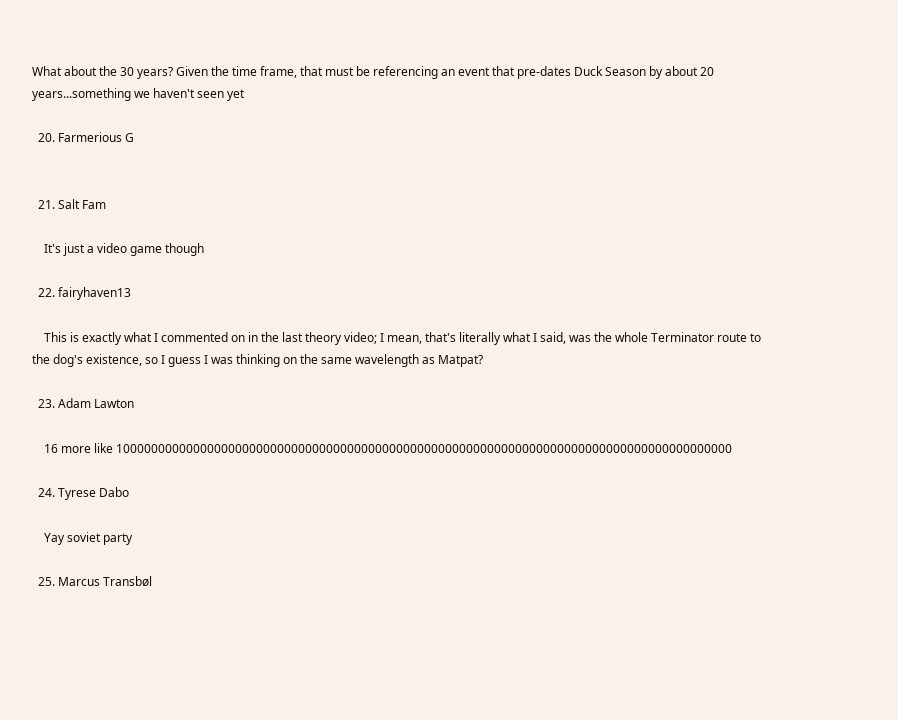What about the 30 years? Given the time frame, that must be referencing an event that pre-dates Duck Season by about 20 years...something we haven't seen yet

  20. Farmerious G


  21. Salt Fam

    It's just a video game though

  22. fairyhaven13

    This is exactly what I commented on in the last theory video; I mean, that's literally what I said, was the whole Terminator route to the dog's existence, so I guess I was thinking on the same wavelength as Matpat?

  23. Adam Lawton

    16 more like 1000000000000000000000000000000000000000000000000000000000000000000000000000000000000000

  24. Tyrese Dabo

    Yay soviet party

  25. Marcus Transbøl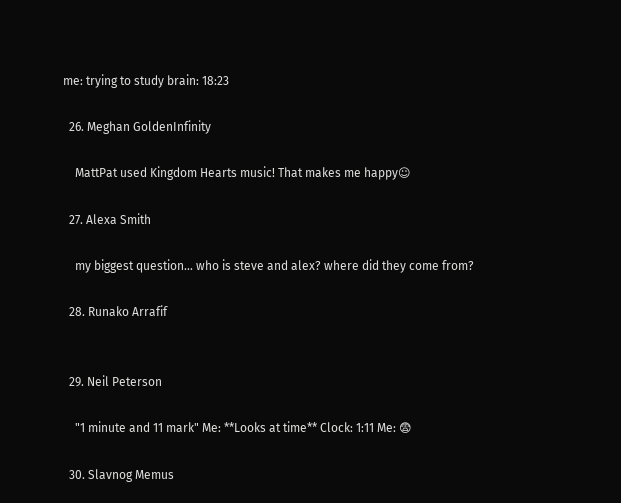me: trying to study brain: 18:23

  26. Meghan GoldenInfinity

    MattPat used Kingdom Hearts music! That makes me happy☺

  27. Alexa Smith

    my biggest question... who is steve and alex? where did they come from?

  28. Runako Arrafif


  29. Neil Peterson

    "1 minute and 11 mark" Me: **Looks at time** Clock: 1:11 Me: 😨

  30. Slavnog Memus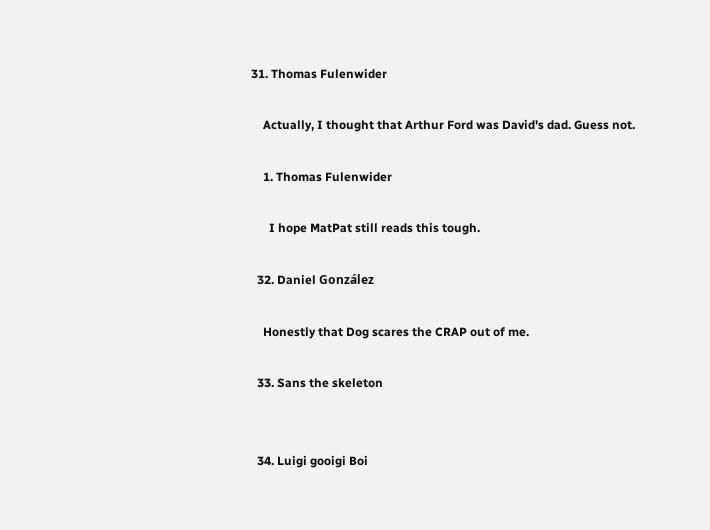31. Thomas Fulenwider

    Actually, I thought that Arthur Ford was David's dad. Guess not.

    1. Thomas Fulenwider

      I hope MatPat still reads this tough.

  32. Daniel González

    Honestly that Dog scares the CRAP out of me.

  33. Sans the skeleton


  34. Luigi gooigi Boi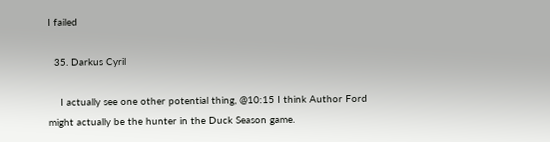I failed

  35. Darkus Cyril

    I actually see one other potential thing, @10:15 I think Author Ford might actually be the hunter in the Duck Season game.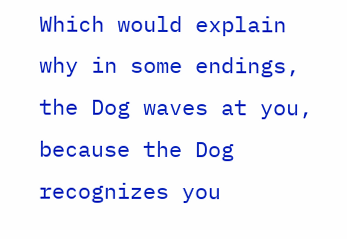Which would explain why in some endings, the Dog waves at you, because the Dog recognizes you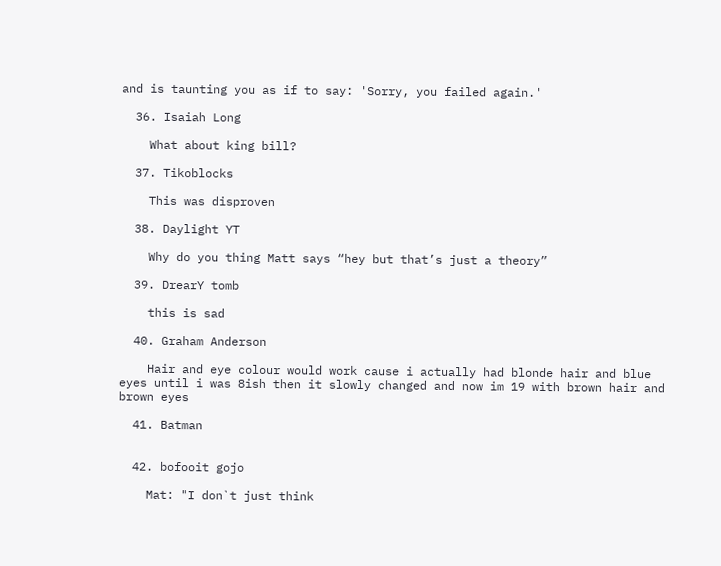and is taunting you as if to say: 'Sorry, you failed again.'

  36. Isaiah Long

    What about king bill?

  37. Tikoblocks

    This was disproven

  38. Daylight YT

    Why do you thing Matt says “hey but that’s just a theory”

  39. DrearY tomb

    this is sad

  40. Graham Anderson

    Hair and eye colour would work cause i actually had blonde hair and blue eyes until i was 8ish then it slowly changed and now im 19 with brown hair and brown eyes

  41. Batman


  42. bofooit gojo

    Mat: "I don`t just think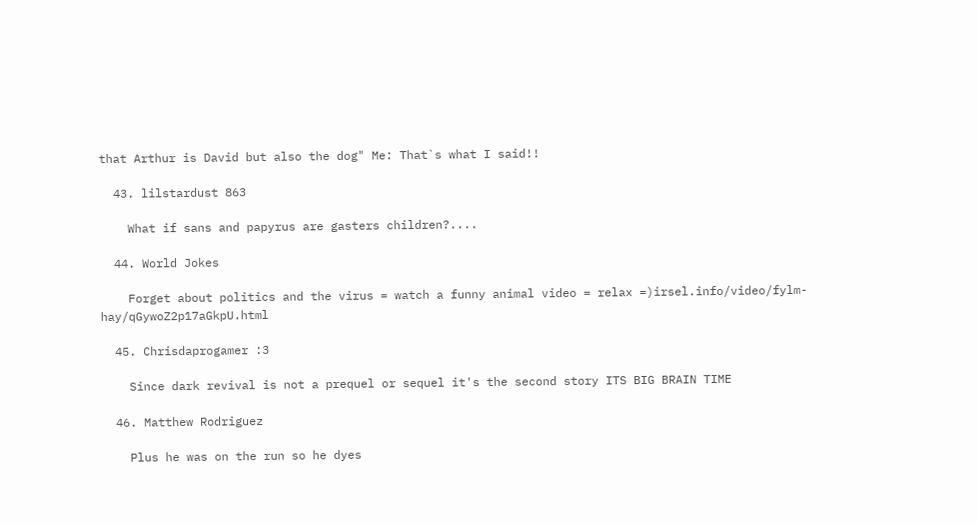that Arthur is David but also the dog" Me: That`s what I said!!

  43. lilstardust 863

    What if sans and papyrus are gasters children?....

  44. World Jokes

    Forget about politics and the virus = watch a funny animal video = relax =)irsel.info/video/fylm-hay/qGywoZ2p17aGkpU.html

  45. Chrisdaprogamer :3

    Since dark revival is not a prequel or sequel it's the second story ITS BIG BRAIN TIME

  46. Matthew Rodriguez

    Plus he was on the run so he dyes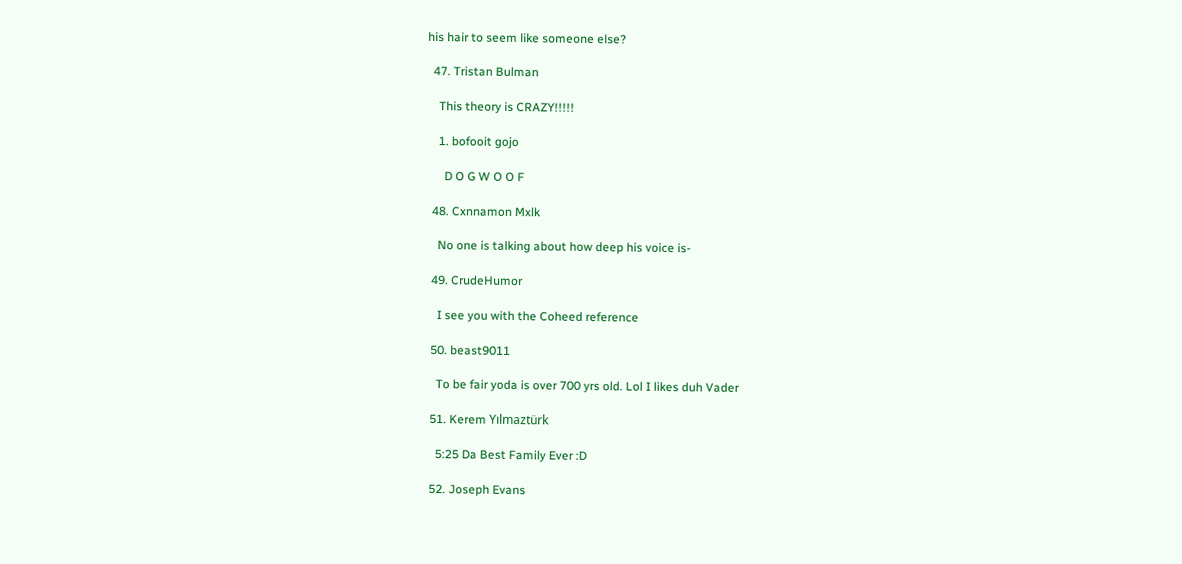his hair to seem like someone else?

  47. Tristan Bulman

    This theory is CRAZY!!!!!

    1. bofooit gojo

      D O G W O O F

  48. Cxnnamon Mxlk

    No one is talking about how deep his voice is-

  49. CrudeHumor

    I see you with the Coheed reference

  50. beast9011

    To be fair yoda is over 700 yrs old. Lol I likes duh Vader

  51. Kerem Yılmaztürk

    5:25 Da Best Family Ever :D

  52. Joseph Evans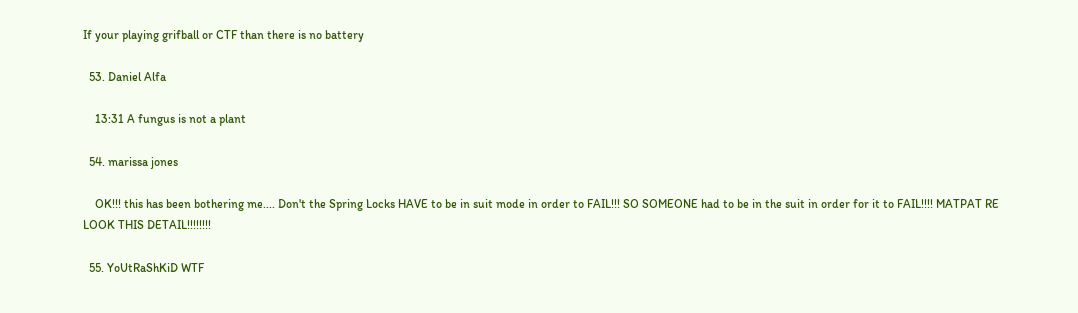If your playing grifball or CTF than there is no battery

  53. Daniel Alfa

    13:31 A fungus is not a plant

  54. marissa jones

    OK!!! this has been bothering me.... Don't the Spring Locks HAVE to be in suit mode in order to FAIL!!! SO SOMEONE had to be in the suit in order for it to FAIL!!!! MATPAT RE LOOK THIS DETAIL!!!!!!!!

  55. YoUtRaShKiD WTF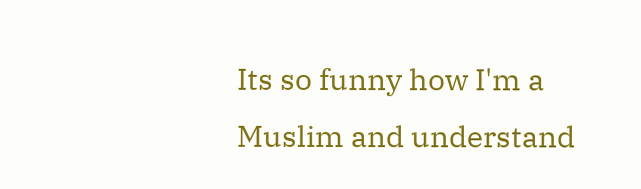Its so funny how I'm a Muslim and understand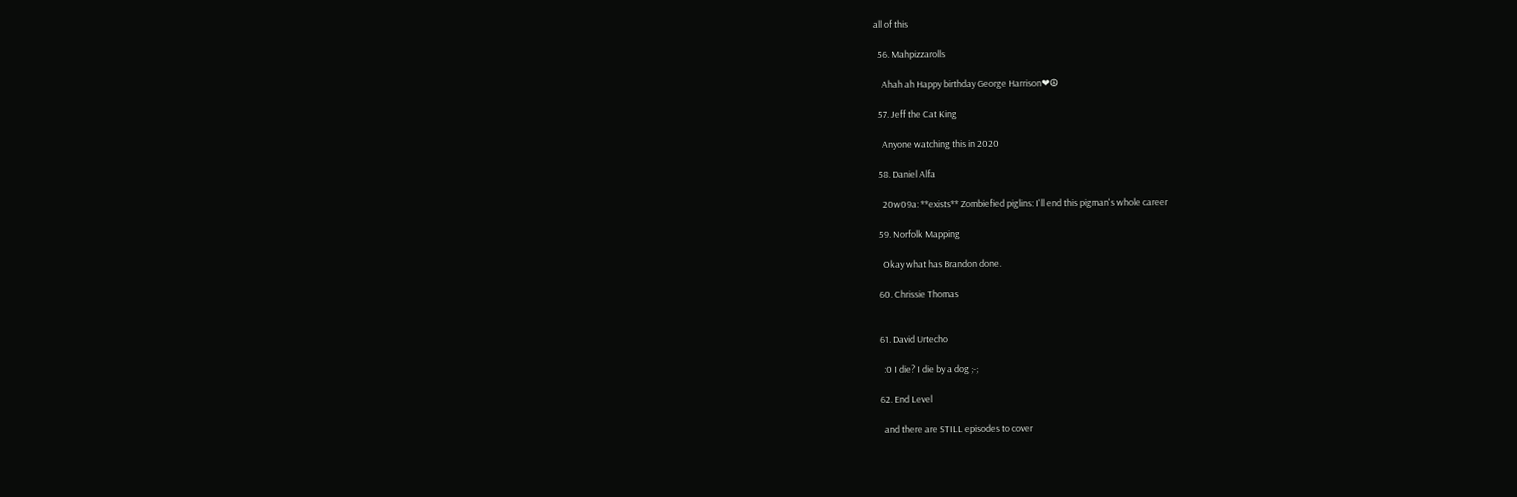all of this

  56. Mahpizzarolls

    Ahah ah Happy birthday George Harrison❤☮

  57. Jeff the Cat King

    Anyone watching this in 2020

  58. Daniel Alfa

    20w09a: **exists** Zombiefied piglins: I'll end this pigman's whole career

  59. Norfolk Mapping

    Okay what has Brandon done.

  60. Chrissie Thomas


  61. David Urtecho

    :0 I die? I die by a dog ;-;

  62. End Level

    and there are STILL episodes to cover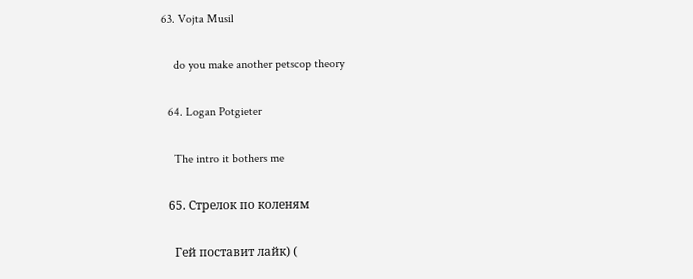63. Vojta Musil

    do you make another petscop theory

  64. Logan Potgieter

    The intro it bothers me

  65. Стрелок по коленям

    Гей поставит лайк) (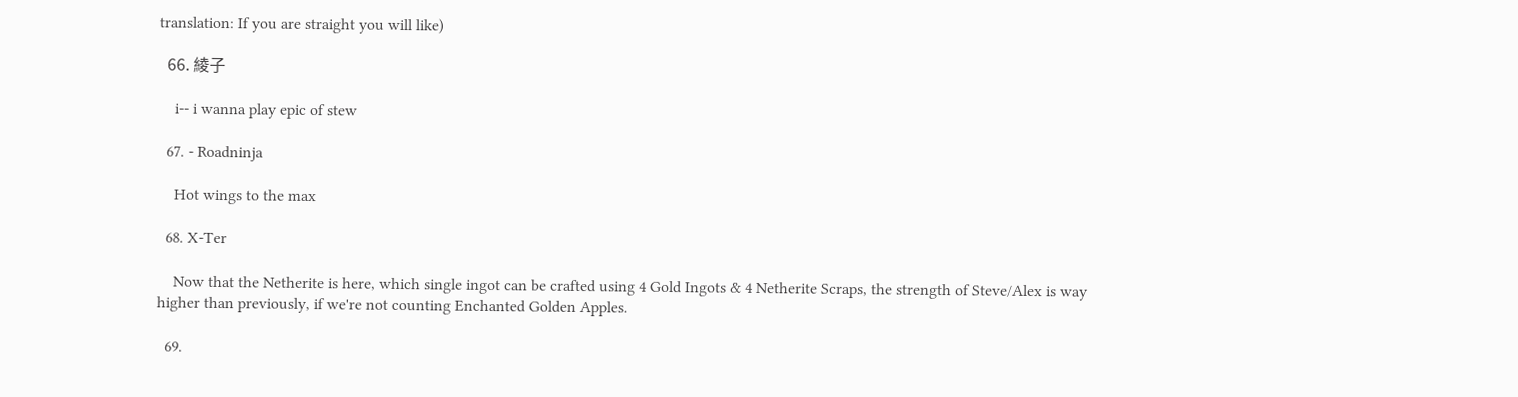translation: If you are straight you will like)

  66. 綾子

    i-- i wanna play epic of stew

  67. - Roadninja

    Hot wings to the max

  68. X-Ter

    Now that the Netherite is here, which single ingot can be crafted using 4 Gold Ingots & 4 Netherite Scraps, the strength of Steve/Alex is way higher than previously, if we're not counting Enchanted Golden Apples.

  69.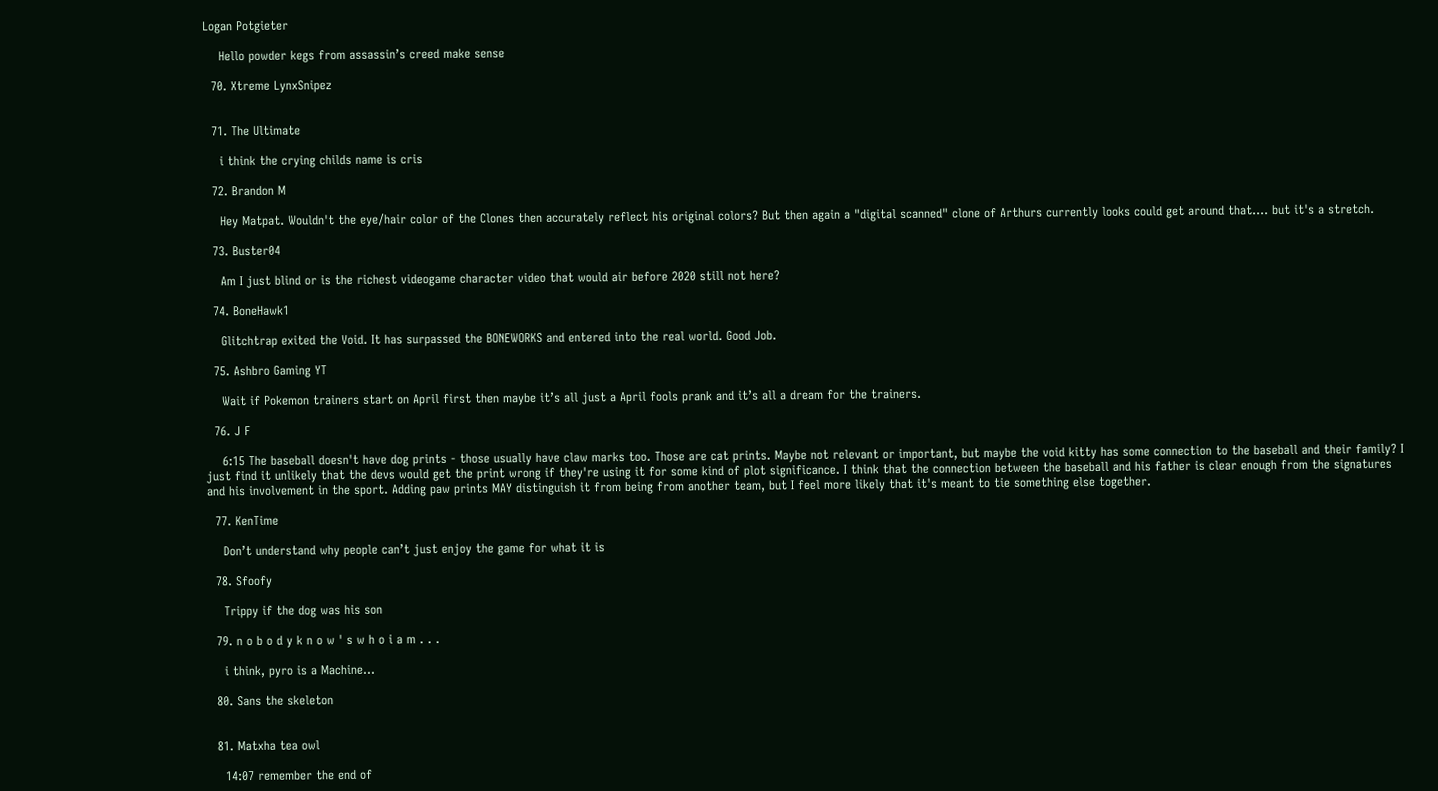Logan Potgieter

    Hello powder kegs from assassin’s creed make sense

  70. Xtreme LynxSnipez


  71. The Ultimate

    i think the crying childs name is cris

  72. Brandon M

    Hey Matpat. Wouldn't the eye/hair color of the Clones then accurately reflect his original colors? But then again a "digital scanned" clone of Arthurs currently looks could get around that.... but it's a stretch.

  73. Buster04

    Am I just blind or is the richest videogame character video that would air before 2020 still not here?

  74. BoneHawk1

    Glitchtrap exited the Void. It has surpassed the BONEWORKS and entered into the real world. Good Job.

  75. Ashbro Gaming YT

    Wait if Pokemon trainers start on April first then maybe it’s all just a April fools prank and it’s all a dream for the trainers.

  76. J F

    6:15 The baseball doesn't have dog prints - those usually have claw marks too. Those are cat prints. Maybe not relevant or important, but maybe the void kitty has some connection to the baseball and their family? I just find it unlikely that the devs would get the print wrong if they're using it for some kind of plot significance. I think that the connection between the baseball and his father is clear enough from the signatures and his involvement in the sport. Adding paw prints MAY distinguish it from being from another team, but I feel more likely that it's meant to tie something else together.

  77. KenTime

    Don’t understand why people can’t just enjoy the game for what it is

  78. Sfoofy

    Trippy if the dog was his son

  79. n o b o d y k n o w ' s w h o i a m . . .

    i think, pyro is a Machine...

  80. Sans the skeleton


  81. Matxha tea owl

    14:07 remember the end of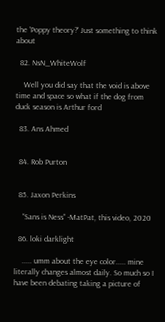the 'Poppy theory?' Just something to think about

  82. NsN_WhiteWolf

    Well you did say that the void is above time and space so what if the dog from duck season is Arthur ford

  83. Ans Ahmed


  84. Rob Purton


  85. Jaxon Perkins

    “Sans is Ness” -MatPat, this video, 2020

  86. loki darklight

    ..... umm about the eye color..... mine literally changes almost daily. So much so I have been debating taking a picture of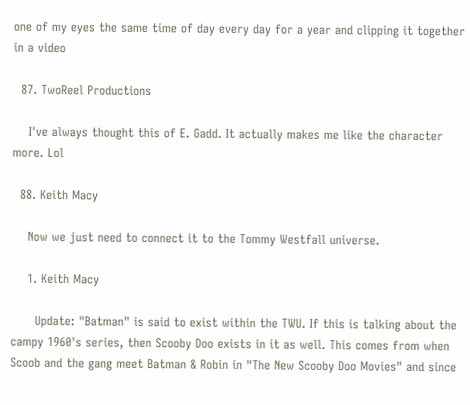one of my eyes the same time of day every day for a year and clipping it together in a video

  87. TwoReel Productions

    I've always thought this of E. Gadd. It actually makes me like the character more. Lol

  88. Keith Macy

    Now we just need to connect it to the Tommy Westfall universe.

    1. Keith Macy

      Update: "Batman" is said to exist within the TWU. If this is talking about the campy 1960's series, then Scooby Doo exists in it as well. This comes from when Scoob and the gang meet Batman & Robin in "The New Scooby Doo Movies" and since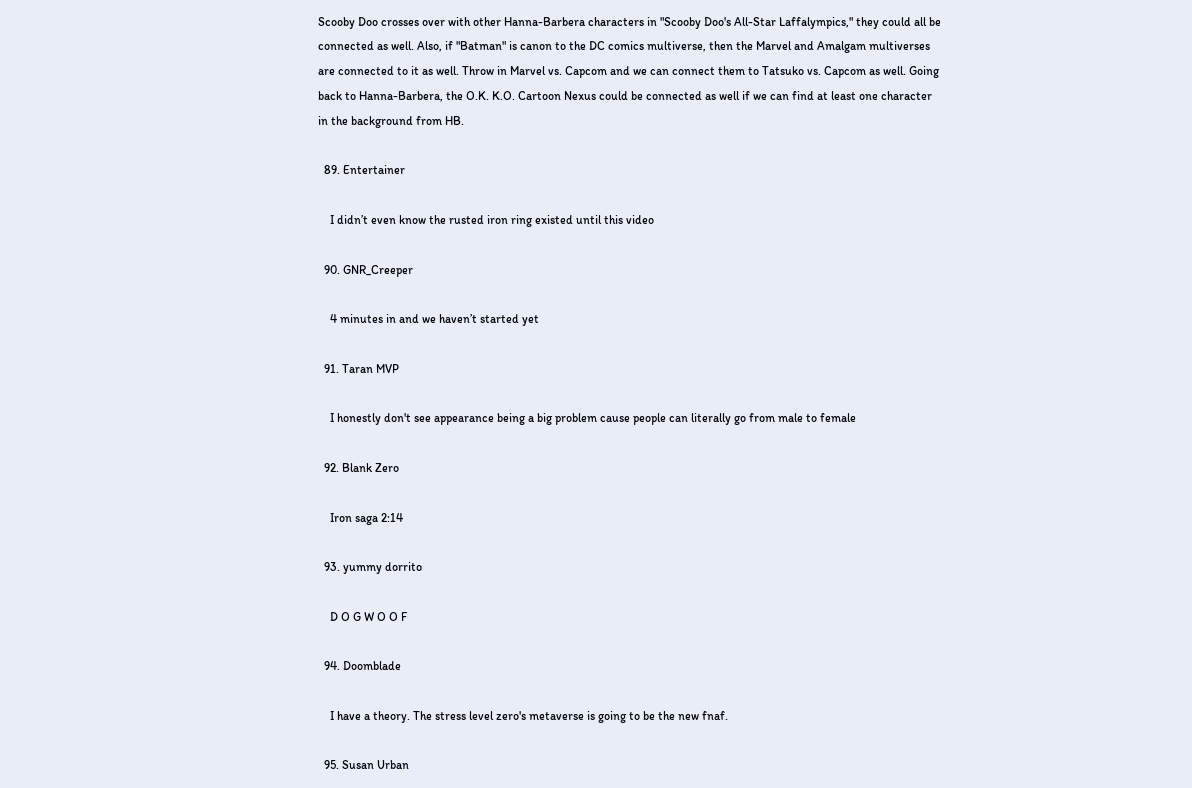Scooby Doo crosses over with other Hanna-Barbera characters in "Scooby Doo's All-Star Laffalympics," they could all be connected as well. Also, if "Batman" is canon to the DC comics multiverse, then the Marvel and Amalgam multiverses are connected to it as well. Throw in Marvel vs. Capcom and we can connect them to Tatsuko vs. Capcom as well. Going back to Hanna-Barbera, the O.K. K.O. Cartoon Nexus could be connected as well if we can find at least one character in the background from HB.

  89. Entertainer

    I didn’t even know the rusted iron ring existed until this video

  90. GNR_Creeper

    4 minutes in and we haven’t started yet

  91. Taran MVP

    I honestly don't see appearance being a big problem cause people can literally go from male to female

  92. Blank Zero

    Iron saga 2:14

  93. yummy dorrito

    D O G W O O F

  94. Doomblade

    I have a theory. The stress level zero's metaverse is going to be the new fnaf.

  95. Susan Urban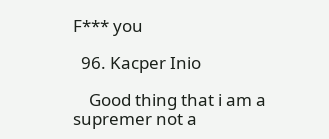F*** you

  96. Kacper Inio

    Good thing that i am a supremer not a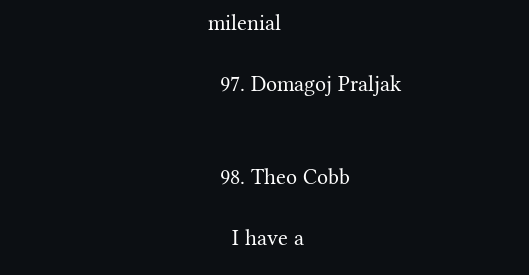milenial

  97. Domagoj Praljak


  98. Theo Cobb

    I have a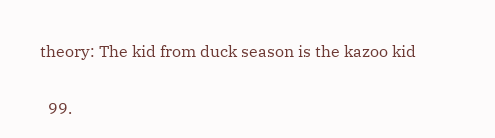theory: The kid from duck season is the kazoo kid

  99.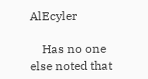AlEcyler

    Has no one else noted that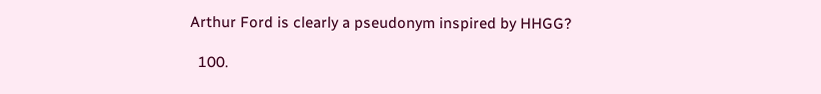Arthur Ford is clearly a pseudonym inspired by HHGG?

  100.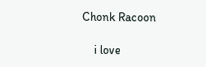Chonk Racoon

    i love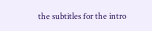the subtitles for the intro